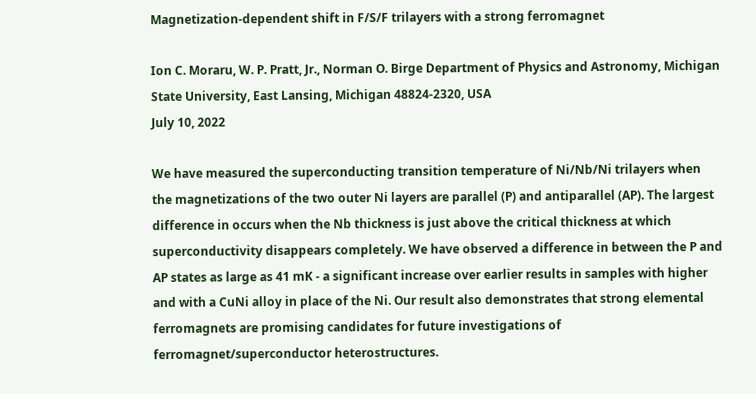Magnetization-dependent shift in F/S/F trilayers with a strong ferromagnet

Ion C. Moraru, W. P. Pratt, Jr., Norman O. Birge Department of Physics and Astronomy, Michigan State University, East Lansing, Michigan 48824-2320, USA
July 10, 2022

We have measured the superconducting transition temperature of Ni/Nb/Ni trilayers when the magnetizations of the two outer Ni layers are parallel (P) and antiparallel (AP). The largest difference in occurs when the Nb thickness is just above the critical thickness at which superconductivity disappears completely. We have observed a difference in between the P and AP states as large as 41 mK - a significant increase over earlier results in samples with higher and with a CuNi alloy in place of the Ni. Our result also demonstrates that strong elemental ferromagnets are promising candidates for future investigations of ferromagnet/superconductor heterostructures.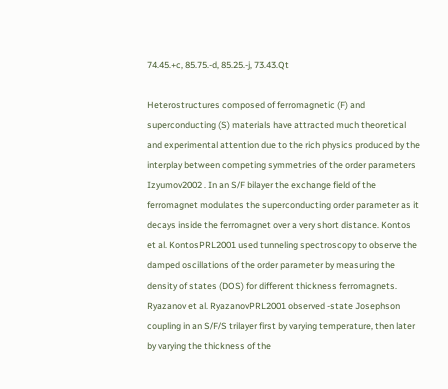74.45.+c, 85.75.-d, 85.25.-j, 73.43.Qt

Heterostructures composed of ferromagnetic (F) and superconducting (S) materials have attracted much theoretical and experimental attention due to the rich physics produced by the interplay between competing symmetries of the order parameters Izyumov2002 . In an S/F bilayer the exchange field of the ferromagnet modulates the superconducting order parameter as it decays inside the ferromagnet over a very short distance. Kontos et al. KontosPRL2001 used tunneling spectroscopy to observe the damped oscillations of the order parameter by measuring the density of states (DOS) for different thickness ferromagnets. Ryazanov et al. RyazanovPRL2001 observed -state Josephson coupling in an S/F/S trilayer first by varying temperature, then later by varying the thickness of the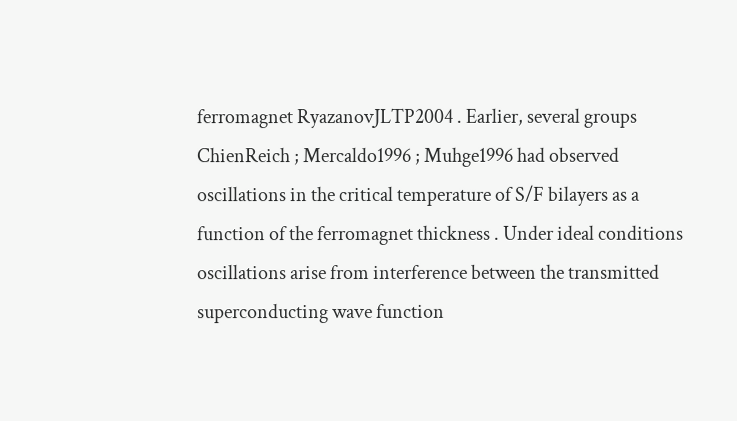ferromagnet RyazanovJLTP2004 . Earlier, several groups ChienReich ; Mercaldo1996 ; Muhge1996 had observed oscillations in the critical temperature of S/F bilayers as a function of the ferromagnet thickness . Under ideal conditions oscillations arise from interference between the transmitted superconducting wave function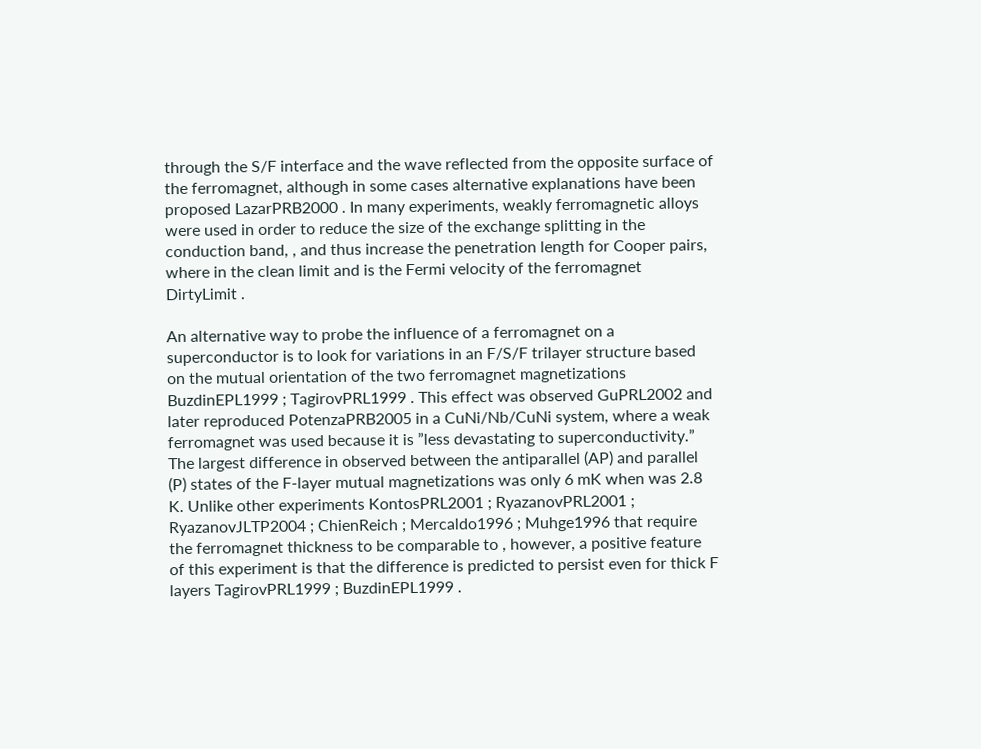through the S/F interface and the wave reflected from the opposite surface of the ferromagnet, although in some cases alternative explanations have been proposed LazarPRB2000 . In many experiments, weakly ferromagnetic alloys were used in order to reduce the size of the exchange splitting in the conduction band, , and thus increase the penetration length for Cooper pairs, where in the clean limit and is the Fermi velocity of the ferromagnet DirtyLimit .

An alternative way to probe the influence of a ferromagnet on a superconductor is to look for variations in an F/S/F trilayer structure based on the mutual orientation of the two ferromagnet magnetizations BuzdinEPL1999 ; TagirovPRL1999 . This effect was observed GuPRL2002 and later reproduced PotenzaPRB2005 in a CuNi/Nb/CuNi system, where a weak ferromagnet was used because it is ”less devastating to superconductivity.” The largest difference in observed between the antiparallel (AP) and parallel (P) states of the F-layer mutual magnetizations was only 6 mK when was 2.8 K. Unlike other experiments KontosPRL2001 ; RyazanovPRL2001 ; RyazanovJLTP2004 ; ChienReich ; Mercaldo1996 ; Muhge1996 that require the ferromagnet thickness to be comparable to , however, a positive feature of this experiment is that the difference is predicted to persist even for thick F layers TagirovPRL1999 ; BuzdinEPL1999 .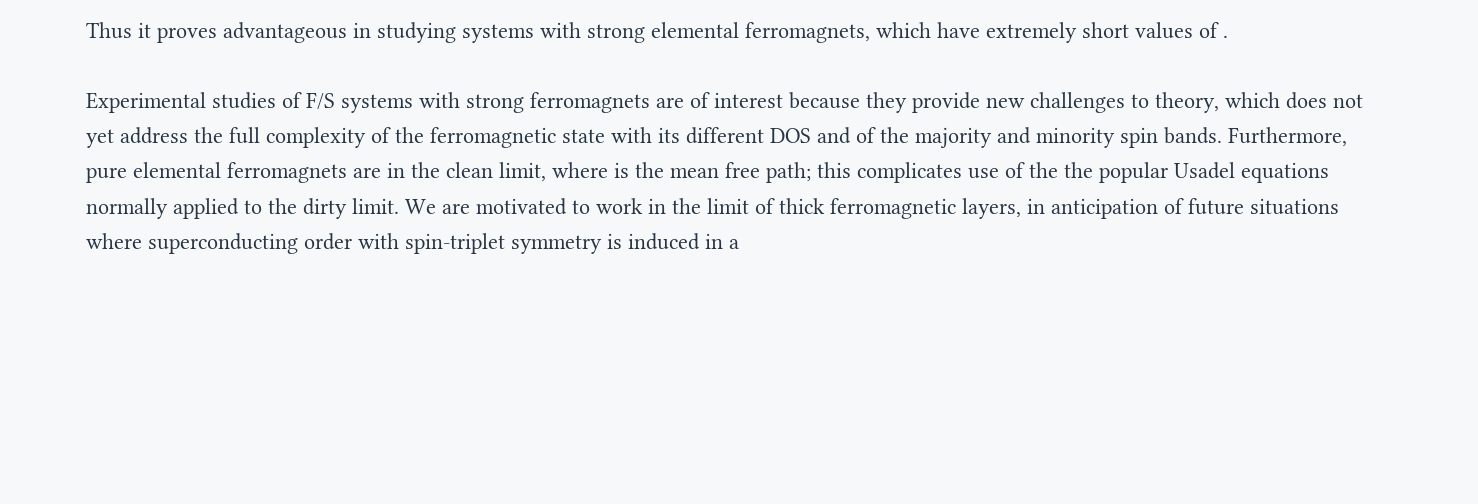Thus it proves advantageous in studying systems with strong elemental ferromagnets, which have extremely short values of .

Experimental studies of F/S systems with strong ferromagnets are of interest because they provide new challenges to theory, which does not yet address the full complexity of the ferromagnetic state with its different DOS and of the majority and minority spin bands. Furthermore, pure elemental ferromagnets are in the clean limit, where is the mean free path; this complicates use of the the popular Usadel equations normally applied to the dirty limit. We are motivated to work in the limit of thick ferromagnetic layers, in anticipation of future situations where superconducting order with spin-triplet symmetry is induced in a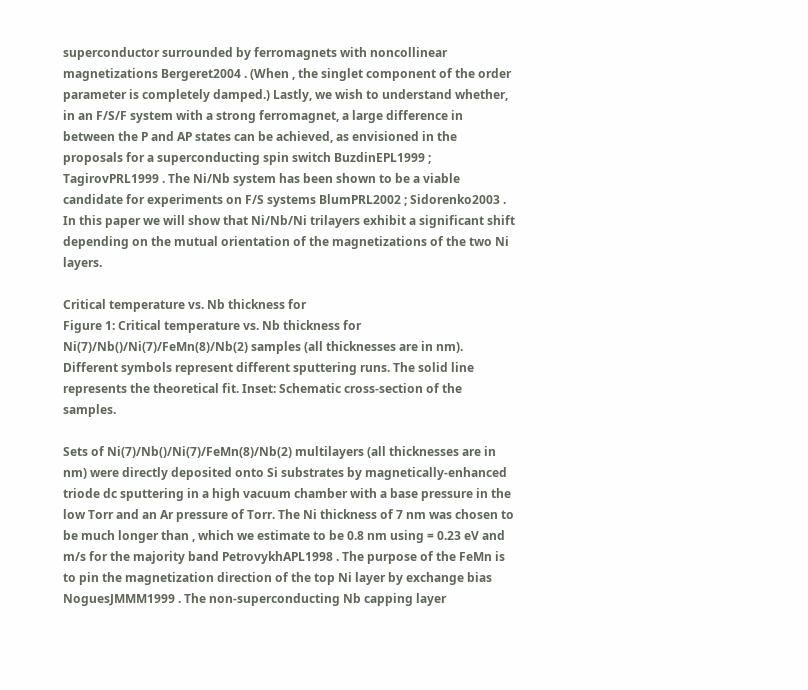superconductor surrounded by ferromagnets with noncollinear magnetizations Bergeret2004 . (When , the singlet component of the order parameter is completely damped.) Lastly, we wish to understand whether, in an F/S/F system with a strong ferromagnet, a large difference in between the P and AP states can be achieved, as envisioned in the proposals for a superconducting spin switch BuzdinEPL1999 ; TagirovPRL1999 . The Ni/Nb system has been shown to be a viable candidate for experiments on F/S systems BlumPRL2002 ; Sidorenko2003 . In this paper we will show that Ni/Nb/Ni trilayers exhibit a significant shift depending on the mutual orientation of the magnetizations of the two Ni layers.

Critical temperature vs. Nb thickness for
Figure 1: Critical temperature vs. Nb thickness for Ni(7)/Nb()/Ni(7)/FeMn(8)/Nb(2) samples (all thicknesses are in nm). Different symbols represent different sputtering runs. The solid line represents the theoretical fit. Inset: Schematic cross-section of the samples.

Sets of Ni(7)/Nb()/Ni(7)/FeMn(8)/Nb(2) multilayers (all thicknesses are in nm) were directly deposited onto Si substrates by magnetically-enhanced triode dc sputtering in a high vacuum chamber with a base pressure in the low Torr and an Ar pressure of Torr. The Ni thickness of 7 nm was chosen to be much longer than , which we estimate to be 0.8 nm using = 0.23 eV and m/s for the majority band PetrovykhAPL1998 . The purpose of the FeMn is to pin the magnetization direction of the top Ni layer by exchange bias NoguesJMMM1999 . The non-superconducting Nb capping layer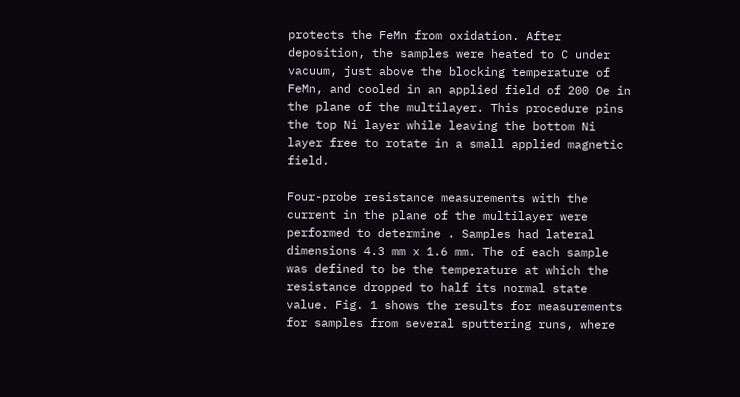protects the FeMn from oxidation. After deposition, the samples were heated to C under vacuum, just above the blocking temperature of FeMn, and cooled in an applied field of 200 Oe in the plane of the multilayer. This procedure pins the top Ni layer while leaving the bottom Ni layer free to rotate in a small applied magnetic field.

Four-probe resistance measurements with the current in the plane of the multilayer were performed to determine . Samples had lateral dimensions 4.3 mm x 1.6 mm. The of each sample was defined to be the temperature at which the resistance dropped to half its normal state value. Fig. 1 shows the results for measurements for samples from several sputtering runs, where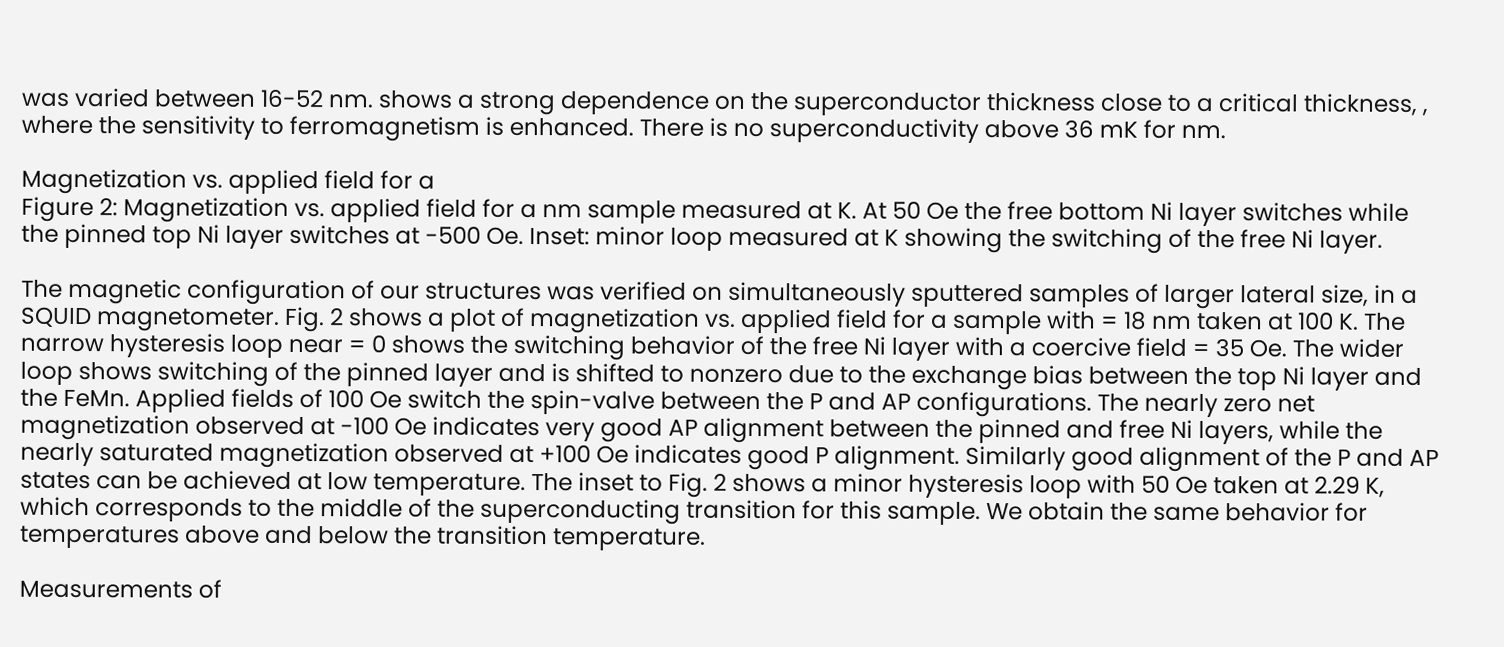was varied between 16-52 nm. shows a strong dependence on the superconductor thickness close to a critical thickness, , where the sensitivity to ferromagnetism is enhanced. There is no superconductivity above 36 mK for nm.

Magnetization vs. applied field for a
Figure 2: Magnetization vs. applied field for a nm sample measured at K. At 50 Oe the free bottom Ni layer switches while the pinned top Ni layer switches at -500 Oe. Inset: minor loop measured at K showing the switching of the free Ni layer.

The magnetic configuration of our structures was verified on simultaneously sputtered samples of larger lateral size, in a SQUID magnetometer. Fig. 2 shows a plot of magnetization vs. applied field for a sample with = 18 nm taken at 100 K. The narrow hysteresis loop near = 0 shows the switching behavior of the free Ni layer with a coercive field = 35 Oe. The wider loop shows switching of the pinned layer and is shifted to nonzero due to the exchange bias between the top Ni layer and the FeMn. Applied fields of 100 Oe switch the spin-valve between the P and AP configurations. The nearly zero net magnetization observed at -100 Oe indicates very good AP alignment between the pinned and free Ni layers, while the nearly saturated magnetization observed at +100 Oe indicates good P alignment. Similarly good alignment of the P and AP states can be achieved at low temperature. The inset to Fig. 2 shows a minor hysteresis loop with 50 Oe taken at 2.29 K, which corresponds to the middle of the superconducting transition for this sample. We obtain the same behavior for temperatures above and below the transition temperature.

Measurements of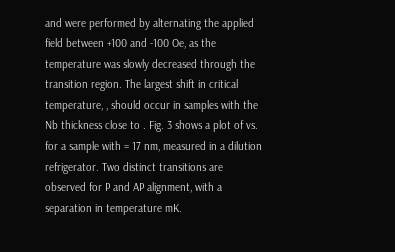and were performed by alternating the applied field between +100 and -100 Oe, as the temperature was slowly decreased through the transition region. The largest shift in critical temperature, , should occur in samples with the Nb thickness close to . Fig. 3 shows a plot of vs. for a sample with = 17 nm, measured in a dilution refrigerator. Two distinct transitions are observed for P and AP alignment, with a separation in temperature mK.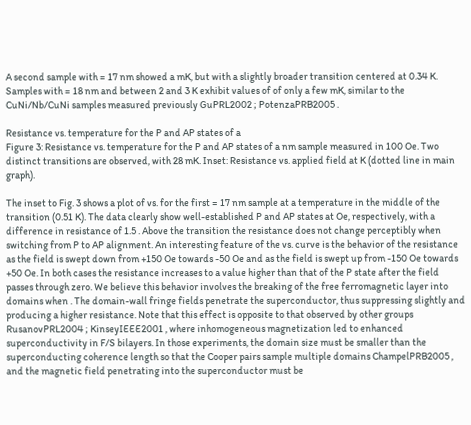A second sample with = 17 nm showed a mK, but with a slightly broader transition centered at 0.34 K. Samples with = 18 nm and between 2 and 3 K exhibit values of of only a few mK, similar to the CuNi/Nb/CuNi samples measured previously GuPRL2002 ; PotenzaPRB2005 .

Resistance vs. temperature for the P and AP states of a
Figure 3: Resistance vs. temperature for the P and AP states of a nm sample measured in 100 Oe. Two distinct transitions are observed, with 28 mK. Inset: Resistance vs. applied field at K (dotted line in main graph).

The inset to Fig. 3 shows a plot of vs. for the first = 17 nm sample at a temperature in the middle of the transition (0.51 K). The data clearly show well-established P and AP states at Oe, respectively, with a difference in resistance of 1.5 . Above the transition the resistance does not change perceptibly when switching from P to AP alignment. An interesting feature of the vs. curve is the behavior of the resistance as the field is swept down from +150 Oe towards -50 Oe and as the field is swept up from -150 Oe towards +50 Oe. In both cases the resistance increases to a value higher than that of the P state after the field passes through zero. We believe this behavior involves the breaking of the free ferromagnetic layer into domains when . The domain-wall fringe fields penetrate the superconductor, thus suppressing slightly and producing a higher resistance. Note that this effect is opposite to that observed by other groups RusanovPRL2004 ; KinseyIEEE2001 , where inhomogeneous magnetization led to enhanced superconductivity in F/S bilayers. In those experiments, the domain size must be smaller than the superconducting coherence length so that the Cooper pairs sample multiple domains ChampelPRB2005 , and the magnetic field penetrating into the superconductor must be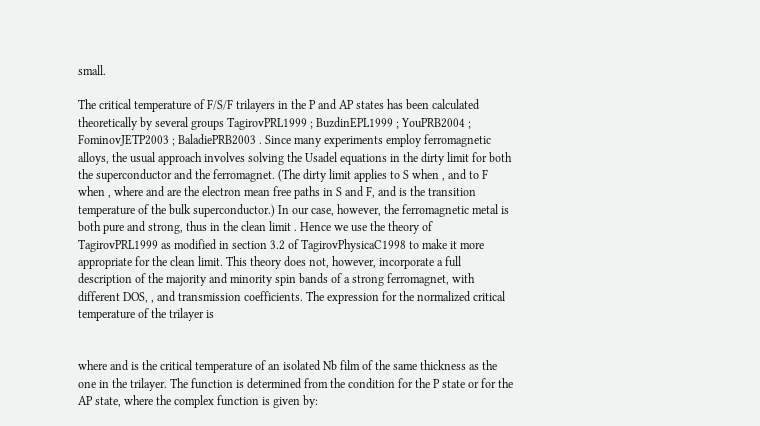small.

The critical temperature of F/S/F trilayers in the P and AP states has been calculated theoretically by several groups TagirovPRL1999 ; BuzdinEPL1999 ; YouPRB2004 ; FominovJETP2003 ; BaladiePRB2003 . Since many experiments employ ferromagnetic alloys, the usual approach involves solving the Usadel equations in the dirty limit for both the superconductor and the ferromagnet. (The dirty limit applies to S when , and to F when , where and are the electron mean free paths in S and F, and is the transition temperature of the bulk superconductor.) In our case, however, the ferromagnetic metal is both pure and strong, thus in the clean limit . Hence we use the theory of TagirovPRL1999 as modified in section 3.2 of TagirovPhysicaC1998 to make it more appropriate for the clean limit. This theory does not, however, incorporate a full description of the majority and minority spin bands of a strong ferromagnet, with different DOS, , and transmission coefficients. The expression for the normalized critical temperature of the trilayer is


where and is the critical temperature of an isolated Nb film of the same thickness as the one in the trilayer. The function is determined from the condition for the P state or for the AP state, where the complex function is given by: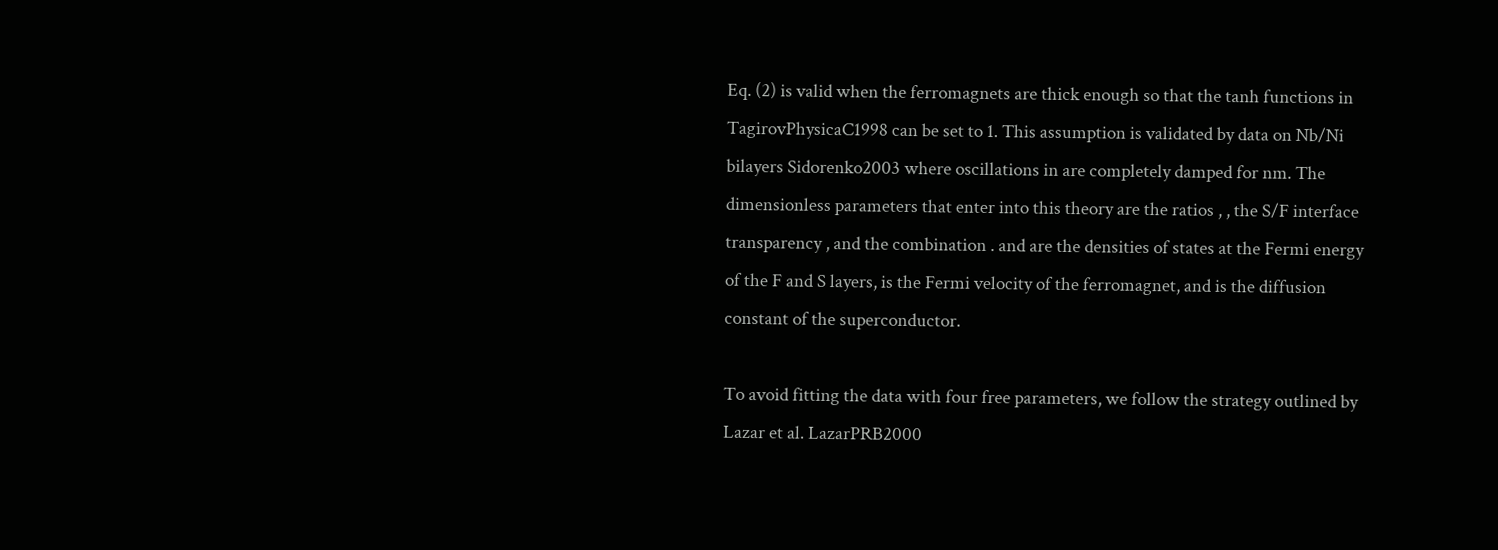Eq. (2) is valid when the ferromagnets are thick enough so that the tanh functions in TagirovPhysicaC1998 can be set to 1. This assumption is validated by data on Nb/Ni bilayers Sidorenko2003 where oscillations in are completely damped for nm. The dimensionless parameters that enter into this theory are the ratios , , the S/F interface transparency , and the combination . and are the densities of states at the Fermi energy of the F and S layers, is the Fermi velocity of the ferromagnet, and is the diffusion constant of the superconductor.

To avoid fitting the data with four free parameters, we follow the strategy outlined by Lazar et al. LazarPRB2000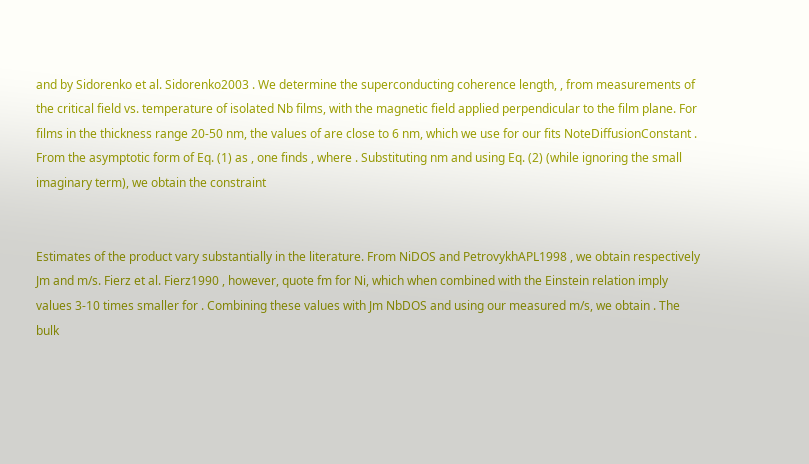and by Sidorenko et al. Sidorenko2003 . We determine the superconducting coherence length, , from measurements of the critical field vs. temperature of isolated Nb films, with the magnetic field applied perpendicular to the film plane. For films in the thickness range 20-50 nm, the values of are close to 6 nm, which we use for our fits NoteDiffusionConstant . From the asymptotic form of Eq. (1) as , one finds , where . Substituting nm and using Eq. (2) (while ignoring the small imaginary term), we obtain the constraint


Estimates of the product vary substantially in the literature. From NiDOS and PetrovykhAPL1998 , we obtain respectively Jm and m/s. Fierz et al. Fierz1990 , however, quote fm for Ni, which when combined with the Einstein relation imply values 3-10 times smaller for . Combining these values with Jm NbDOS and using our measured m/s, we obtain . The bulk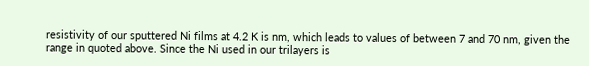resistivity of our sputtered Ni films at 4.2 K is nm, which leads to values of between 7 and 70 nm, given the range in quoted above. Since the Ni used in our trilayers is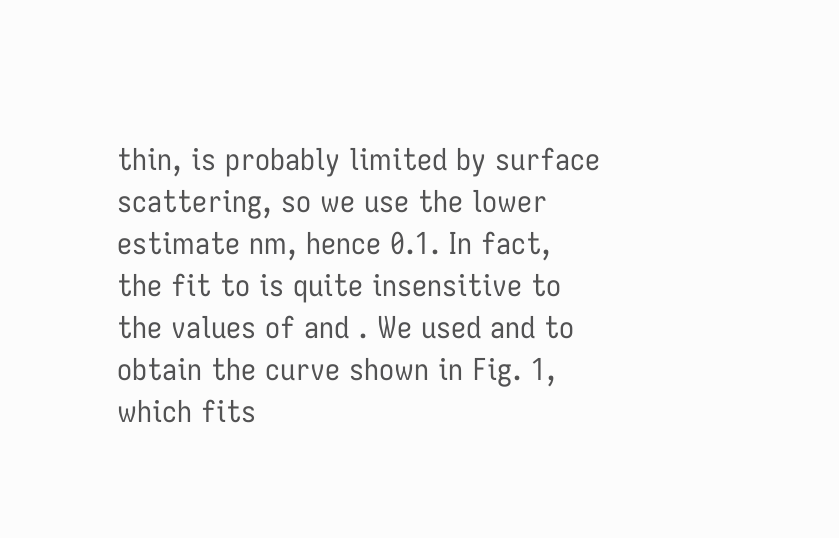thin, is probably limited by surface scattering, so we use the lower estimate nm, hence 0.1. In fact, the fit to is quite insensitive to the values of and . We used and to obtain the curve shown in Fig. 1, which fits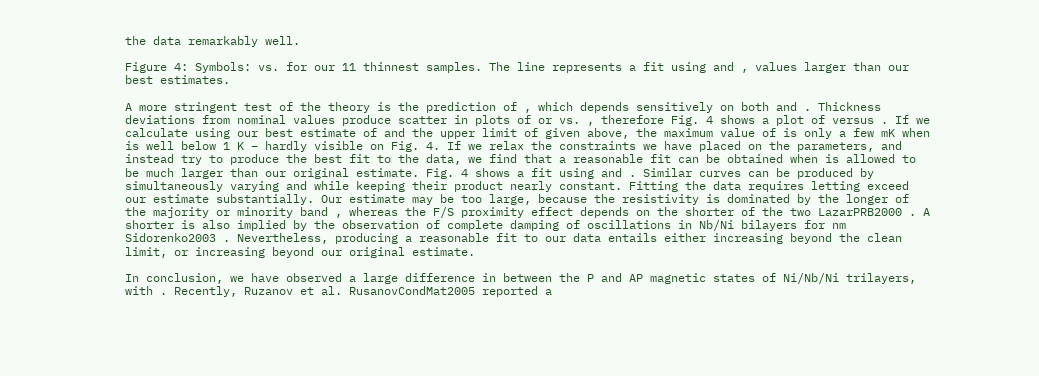the data remarkably well.

Figure 4: Symbols: vs. for our 11 thinnest samples. The line represents a fit using and , values larger than our best estimates.

A more stringent test of the theory is the prediction of , which depends sensitively on both and . Thickness deviations from nominal values produce scatter in plots of or vs. , therefore Fig. 4 shows a plot of versus . If we calculate using our best estimate of and the upper limit of given above, the maximum value of is only a few mK when is well below 1 K – hardly visible on Fig. 4. If we relax the constraints we have placed on the parameters, and instead try to produce the best fit to the data, we find that a reasonable fit can be obtained when is allowed to be much larger than our original estimate. Fig. 4 shows a fit using and . Similar curves can be produced by simultaneously varying and while keeping their product nearly constant. Fitting the data requires letting exceed our estimate substantially. Our estimate may be too large, because the resistivity is dominated by the longer of the majority or minority band , whereas the F/S proximity effect depends on the shorter of the two LazarPRB2000 . A shorter is also implied by the observation of complete damping of oscillations in Nb/Ni bilayers for nm Sidorenko2003 . Nevertheless, producing a reasonable fit to our data entails either increasing beyond the clean limit, or increasing beyond our original estimate.

In conclusion, we have observed a large difference in between the P and AP magnetic states of Ni/Nb/Ni trilayers, with . Recently, Ruzanov et al. RusanovCondMat2005 reported a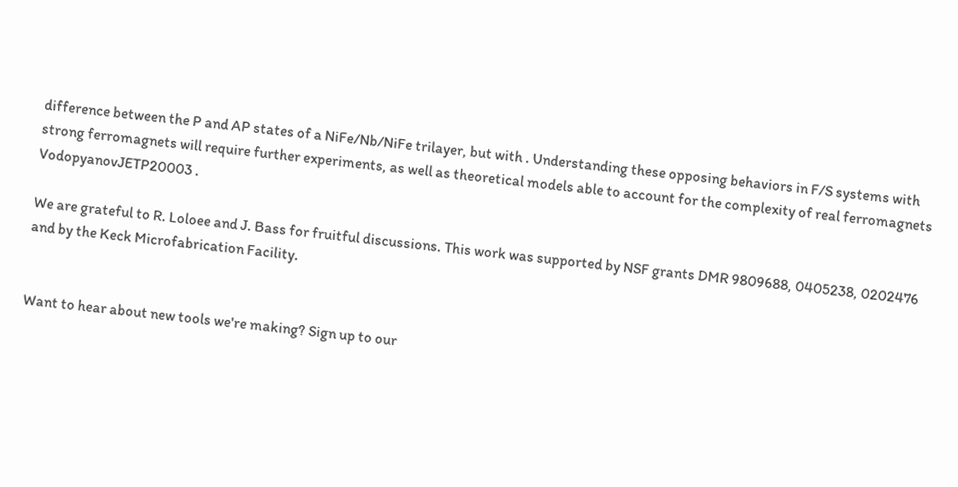difference between the P and AP states of a NiFe/Nb/NiFe trilayer, but with . Understanding these opposing behaviors in F/S systems with strong ferromagnets will require further experiments, as well as theoretical models able to account for the complexity of real ferromagnets VodopyanovJETP20003 .

We are grateful to R. Loloee and J. Bass for fruitful discussions. This work was supported by NSF grants DMR 9809688, 0405238, 0202476 and by the Keck Microfabrication Facility.


Want to hear about new tools we're making? Sign up to our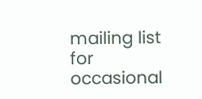mailing list for occasional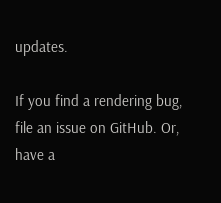updates.

If you find a rendering bug, file an issue on GitHub. Or, have a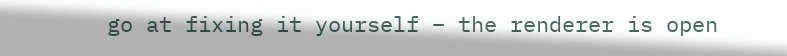go at fixing it yourself – the renderer is open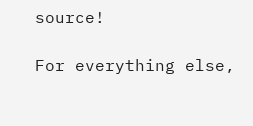source!

For everything else,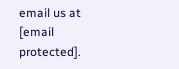email us at [email protected].